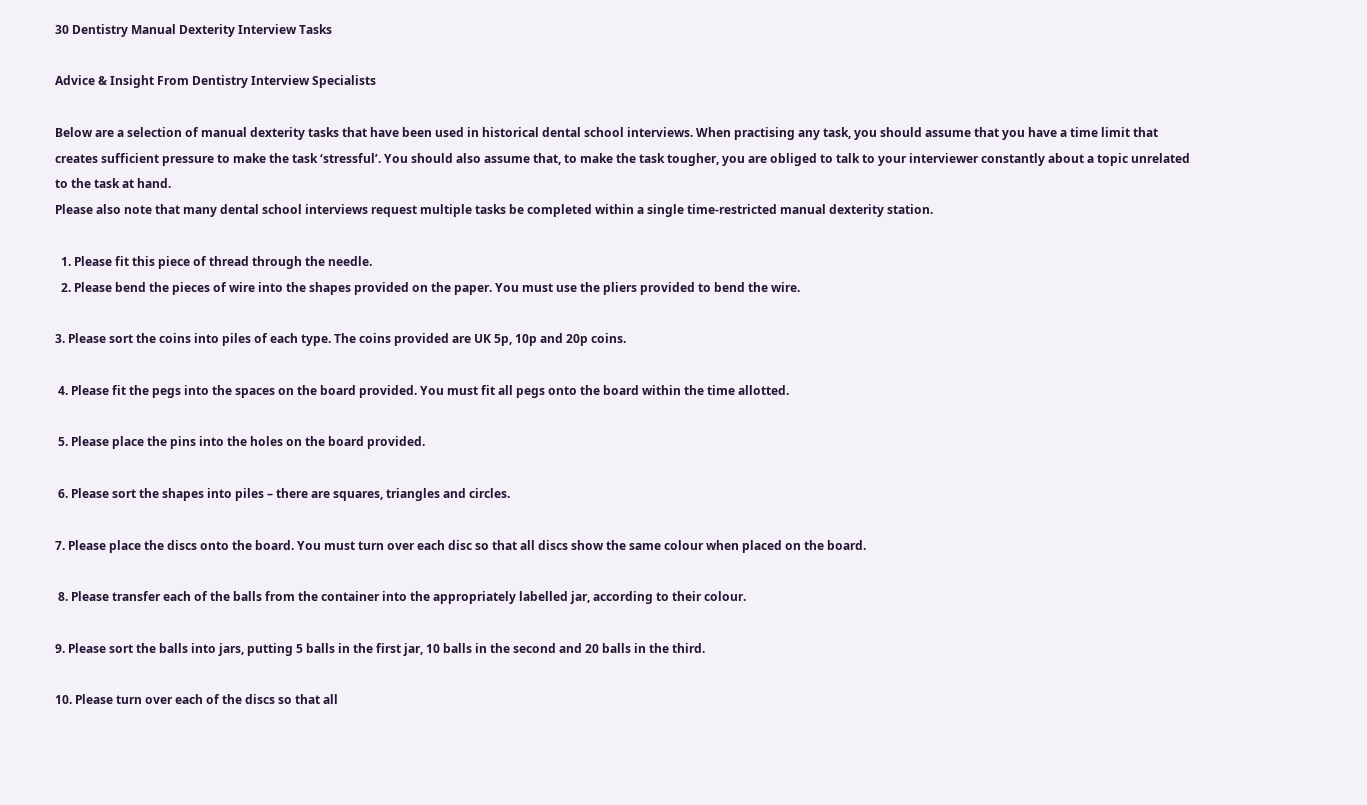30 Dentistry Manual Dexterity Interview Tasks

Advice & Insight From Dentistry Interview Specialists

Below are a selection of manual dexterity tasks that have been used in historical dental school interviews. When practising any task, you should assume that you have a time limit that creates sufficient pressure to make the task ‘stressful’. You should also assume that, to make the task tougher, you are obliged to talk to your interviewer constantly about a topic unrelated to the task at hand.
Please also note that many dental school interviews request multiple tasks be completed within a single time-restricted manual dexterity station.

  1. Please fit this piece of thread through the needle.
  2. Please bend the pieces of wire into the shapes provided on the paper. You must use the pliers provided to bend the wire.

3. Please sort the coins into piles of each type. The coins provided are UK 5p, 10p and 20p coins.

 4. Please fit the pegs into the spaces on the board provided. You must fit all pegs onto the board within the time allotted.

 5. Please place the pins into the holes on the board provided.

 6. Please sort the shapes into piles – there are squares, triangles and circles.

7. Please place the discs onto the board. You must turn over each disc so that all discs show the same colour when placed on the board.

 8. Please transfer each of the balls from the container into the appropriately labelled jar, according to their colour.

9. Please sort the balls into jars, putting 5 balls in the first jar, 10 balls in the second and 20 balls in the third.

10. Please turn over each of the discs so that all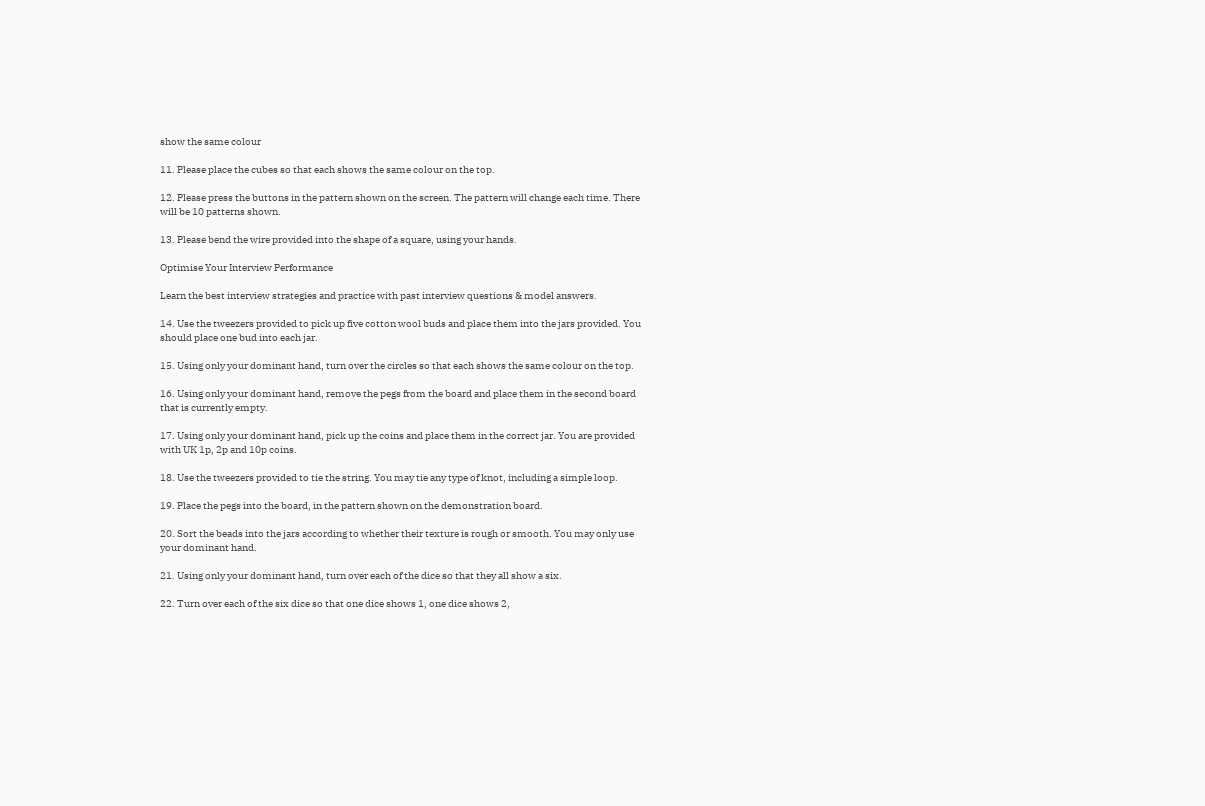show the same colour

11. Please place the cubes so that each shows the same colour on the top.

12. Please press the buttons in the pattern shown on the screen. The pattern will change each time. There will be 10 patterns shown.

13. Please bend the wire provided into the shape of a square, using your hands.

Optimise Your Interview Performance

Learn the best interview strategies and practice with past interview questions & model answers.

14. Use the tweezers provided to pick up five cotton wool buds and place them into the jars provided. You should place one bud into each jar.

15. Using only your dominant hand, turn over the circles so that each shows the same colour on the top.

16. Using only your dominant hand, remove the pegs from the board and place them in the second board that is currently empty.

17. Using only your dominant hand, pick up the coins and place them in the correct jar. You are provided with UK 1p, 2p and 10p coins.

18. Use the tweezers provided to tie the string. You may tie any type of knot, including a simple loop.

19. Place the pegs into the board, in the pattern shown on the demonstration board.

20. Sort the beads into the jars according to whether their texture is rough or smooth. You may only use your dominant hand.

21. Using only your dominant hand, turn over each of the dice so that they all show a six.

22. Turn over each of the six dice so that one dice shows 1, one dice shows 2,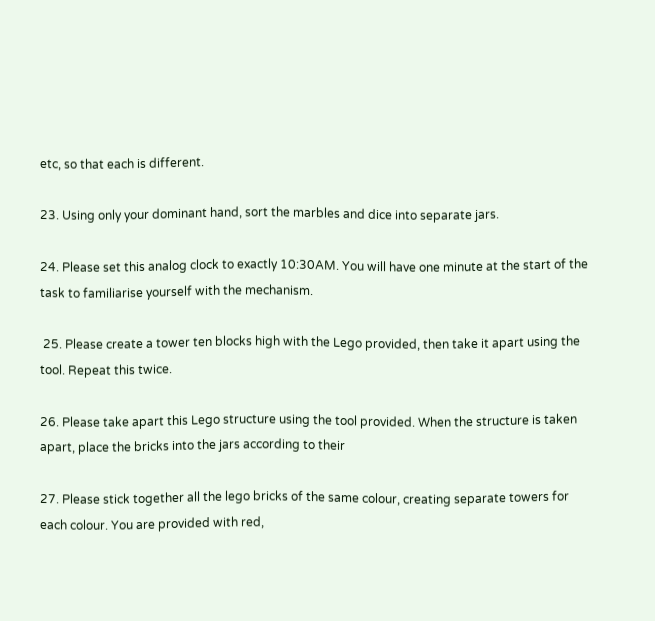etc, so that each is different.

23. Using only your dominant hand, sort the marbles and dice into separate jars.

24. Please set this analog clock to exactly 10:30AM. You will have one minute at the start of the task to familiarise yourself with the mechanism.

 25. Please create a tower ten blocks high with the Lego provided, then take it apart using the tool. Repeat this twice.

26. Please take apart this Lego structure using the tool provided. When the structure is taken apart, place the bricks into the jars according to their

27. Please stick together all the lego bricks of the same colour, creating separate towers for each colour. You are provided with red,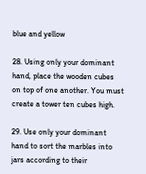blue and yellow

28. Using only your dominant hand, place the wooden cubes on top of one another. You must create a tower ten cubes high.

29. Use only your dominant hand to sort the marbles into jars according to their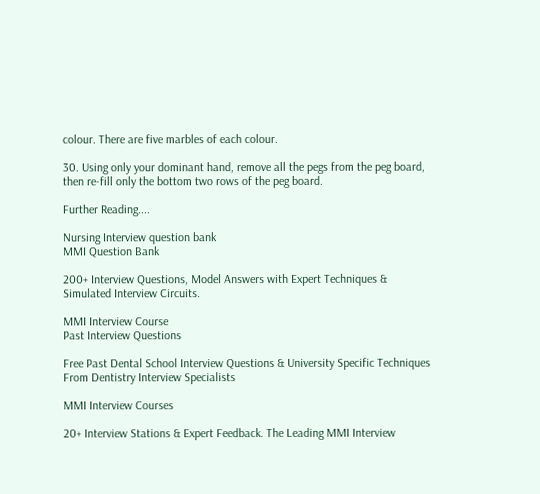colour. There are five marbles of each colour.

30. Using only your dominant hand, remove all the pegs from the peg board, then re-fill only the bottom two rows of the peg board.

Further Reading....

Nursing Interview question bank
MMI Question Bank

200+ Interview Questions, Model Answers with Expert Techniques & Simulated Interview Circuits.

MMI Interview Course
Past Interview Questions

Free Past Dental School Interview Questions & University Specific Techniques From Dentistry Interview Specialists

MMI Interview Courses

20+ Interview Stations & Expert Feedback. The Leading MMI Interview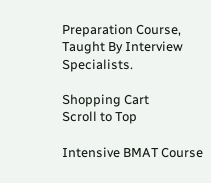Preparation Course, Taught By Interview Specialists.

Shopping Cart
Scroll to Top

Intensive BMAT Course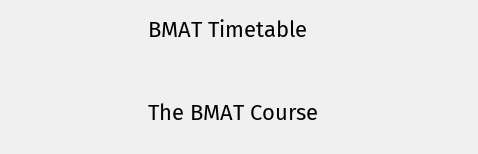BMAT Timetable

The BMAT Course